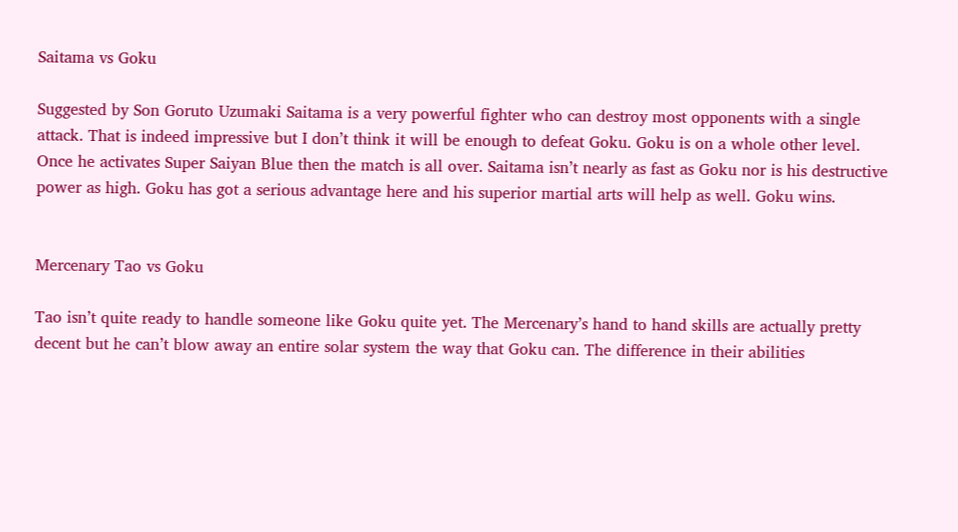Saitama vs Goku

Suggested by Son Goruto Uzumaki Saitama is a very powerful fighter who can destroy most opponents with a single attack. That is indeed impressive but I don’t think it will be enough to defeat Goku. Goku is on a whole other level. Once he activates Super Saiyan Blue then the match is all over. Saitama isn’t nearly as fast as Goku nor is his destructive power as high. Goku has got a serious advantage here and his superior martial arts will help as well. Goku wins.


Mercenary Tao vs Goku

Tao isn’t quite ready to handle someone like Goku quite yet. The Mercenary’s hand to hand skills are actually pretty decent but he can’t blow away an entire solar system the way that Goku can. The difference in their abilities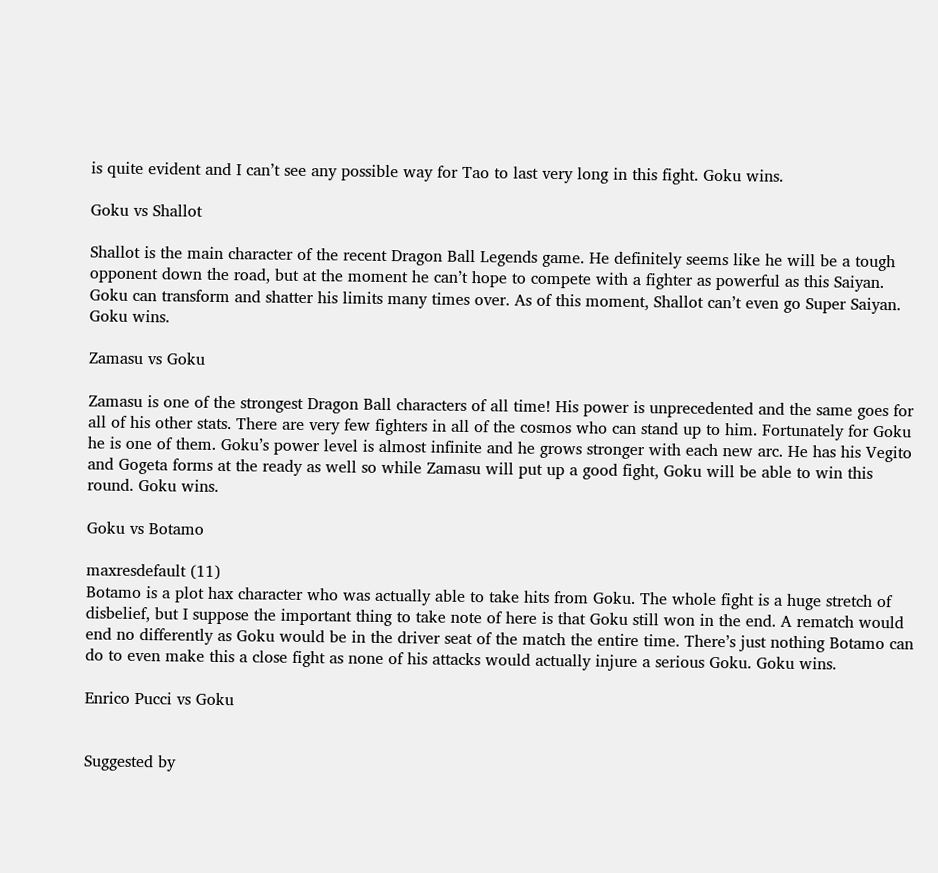is quite evident and I can’t see any possible way for Tao to last very long in this fight. Goku wins.

Goku vs Shallot

Shallot is the main character of the recent Dragon Ball Legends game. He definitely seems like he will be a tough opponent down the road, but at the moment he can’t hope to compete with a fighter as powerful as this Saiyan. Goku can transform and shatter his limits many times over. As of this moment, Shallot can’t even go Super Saiyan. Goku wins.

Zamasu vs Goku

Zamasu is one of the strongest Dragon Ball characters of all time! His power is unprecedented and the same goes for all of his other stats. There are very few fighters in all of the cosmos who can stand up to him. Fortunately for Goku he is one of them. Goku’s power level is almost infinite and he grows stronger with each new arc. He has his Vegito and Gogeta forms at the ready as well so while Zamasu will put up a good fight, Goku will be able to win this round. Goku wins.

Goku vs Botamo

maxresdefault (11)
Botamo is a plot hax character who was actually able to take hits from Goku. The whole fight is a huge stretch of disbelief, but I suppose the important thing to take note of here is that Goku still won in the end. A rematch would end no differently as Goku would be in the driver seat of the match the entire time. There’s just nothing Botamo can do to even make this a close fight as none of his attacks would actually injure a serious Goku. Goku wins.

Enrico Pucci vs Goku


Suggested by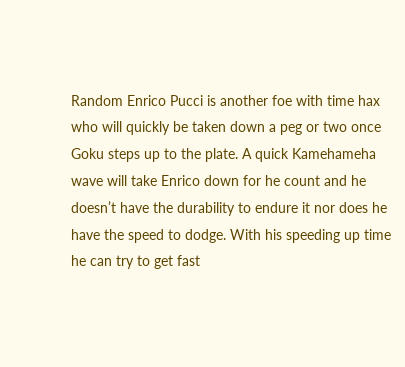Random Enrico Pucci is another foe with time hax who will quickly be taken down a peg or two once Goku steps up to the plate. A quick Kamehameha wave will take Enrico down for he count and he doesn’t have the durability to endure it nor does he have the speed to dodge. With his speeding up time he can try to get fast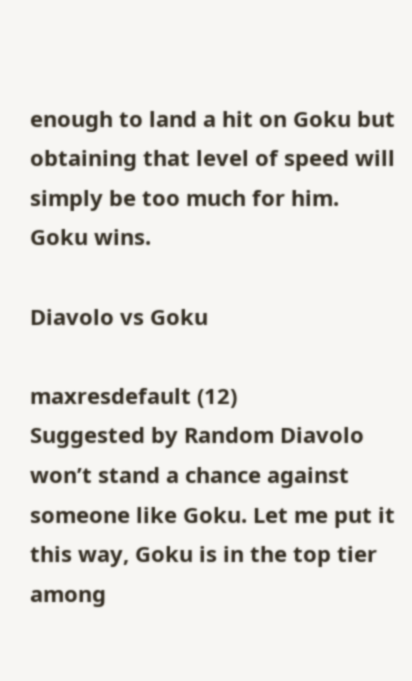enough to land a hit on Goku but obtaining that level of speed will simply be too much for him. Goku wins.

Diavolo vs Goku

maxresdefault (12)
Suggested by Random Diavolo won’t stand a chance against someone like Goku. Let me put it this way, Goku is in the top tier among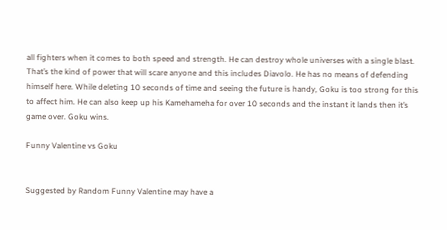all fighters when it comes to both speed and strength. He can destroy whole universes with a single blast. That’s the kind of power that will scare anyone and this includes Diavolo. He has no means of defending himself here. While deleting 10 seconds of time and seeing the future is handy, Goku is too strong for this to affect him. He can also keep up his Kamehameha for over 10 seconds and the instant it lands then it’s game over. Goku wins.

Funny Valentine vs Goku


Suggested by Random Funny Valentine may have a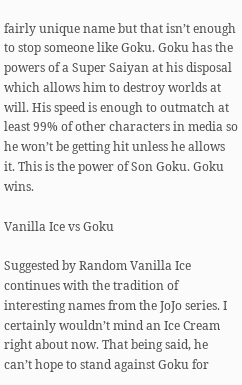fairly unique name but that isn’t enough to stop someone like Goku. Goku has the powers of a Super Saiyan at his disposal which allows him to destroy worlds at will. His speed is enough to outmatch at least 99% of other characters in media so he won’t be getting hit unless he allows it. This is the power of Son Goku. Goku wins.

Vanilla Ice vs Goku

Suggested by Random Vanilla Ice continues with the tradition of interesting names from the JoJo series. I certainly wouldn’t mind an Ice Cream right about now. That being said, he can’t hope to stand against Goku for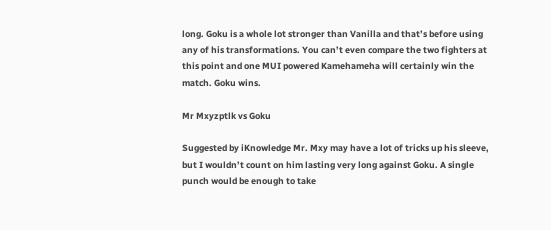long. Goku is a whole lot stronger than Vanilla and that’s before using any of his transformations. You can’t even compare the two fighters at this point and one MUI powered Kamehameha will certainly win the match. Goku wins.

Mr Mxyzptlk vs Goku

Suggested by iKnowledge Mr. Mxy may have a lot of tricks up his sleeve, but I wouldn’t count on him lasting very long against Goku. A single punch would be enough to take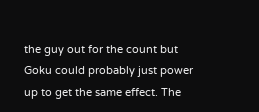the guy out for the count but Goku could probably just power up to get the same effect. The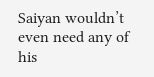Saiyan wouldn’t even need any of his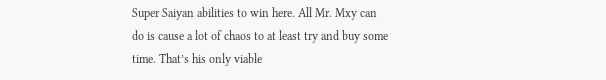Super Saiyan abilities to win here. All Mr. Mxy can do is cause a lot of chaos to at least try and buy some time. That’s his only viable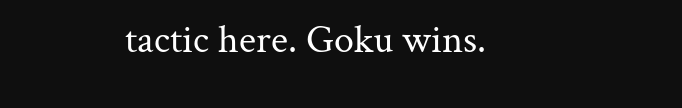tactic here. Goku wins.